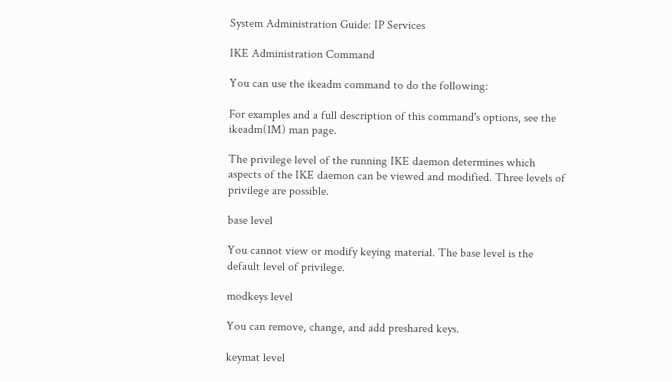System Administration Guide: IP Services

IKE Administration Command

You can use the ikeadm command to do the following:

For examples and a full description of this command's options, see the ikeadm(1M) man page.

The privilege level of the running IKE daemon determines which aspects of the IKE daemon can be viewed and modified. Three levels of privilege are possible.

base level

You cannot view or modify keying material. The base level is the default level of privilege.

modkeys level

You can remove, change, and add preshared keys.

keymat level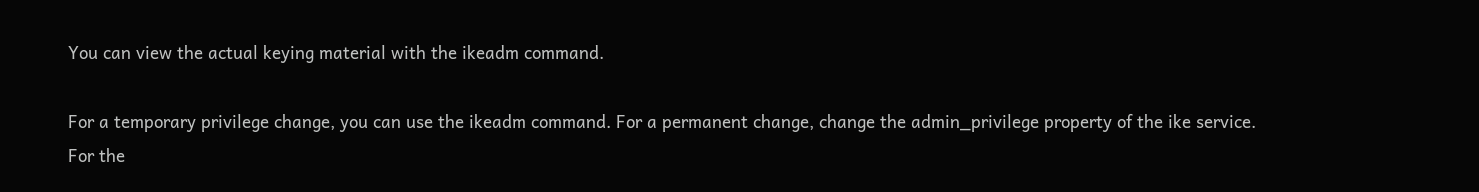You can view the actual keying material with the ikeadm command.

For a temporary privilege change, you can use the ikeadm command. For a permanent change, change the admin_privilege property of the ike service. For the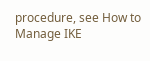procedure, see How to Manage IKE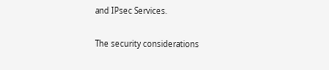and IPsec Services.

The security considerations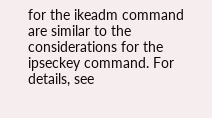for the ikeadm command are similar to the considerations for the ipseckey command. For details, see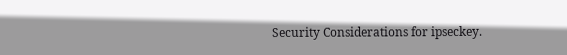Security Considerations for ipseckey.